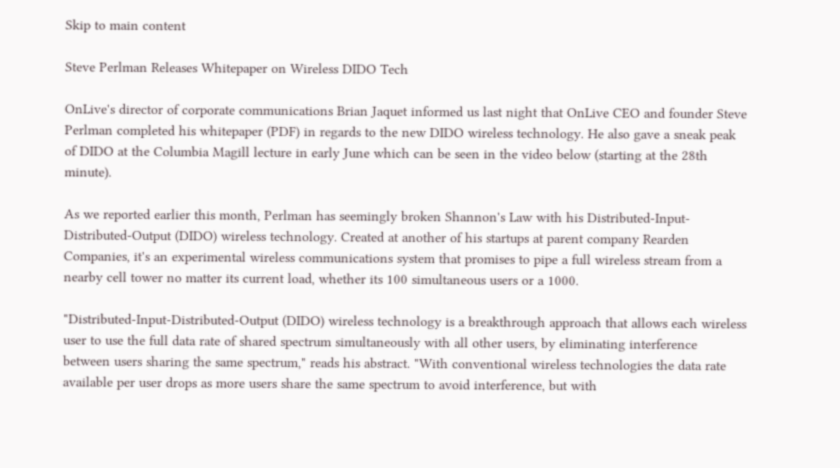Skip to main content

Steve Perlman Releases Whitepaper on Wireless DIDO Tech

OnLive's director of corporate communications Brian Jaquet informed us last night that OnLive CEO and founder Steve Perlman completed his whitepaper (PDF) in regards to the new DIDO wireless technology. He also gave a sneak peak of DIDO at the Columbia Magill lecture in early June which can be seen in the video below (starting at the 28th minute).

As we reported earlier this month, Perlman has seemingly broken Shannon's Law with his Distributed-Input-Distributed-Output (DIDO) wireless technology. Created at another of his startups at parent company Rearden Companies, it's an experimental wireless communications system that promises to pipe a full wireless stream from a nearby cell tower no matter its current load, whether its 100 simultaneous users or a 1000.

"Distributed-Input-Distributed-Output (DIDO) wireless technology is a breakthrough approach that allows each wireless user to use the full data rate of shared spectrum simultaneously with all other users, by eliminating interference between users sharing the same spectrum," reads his abstract. "With conventional wireless technologies the data rate available per user drops as more users share the same spectrum to avoid interference, but with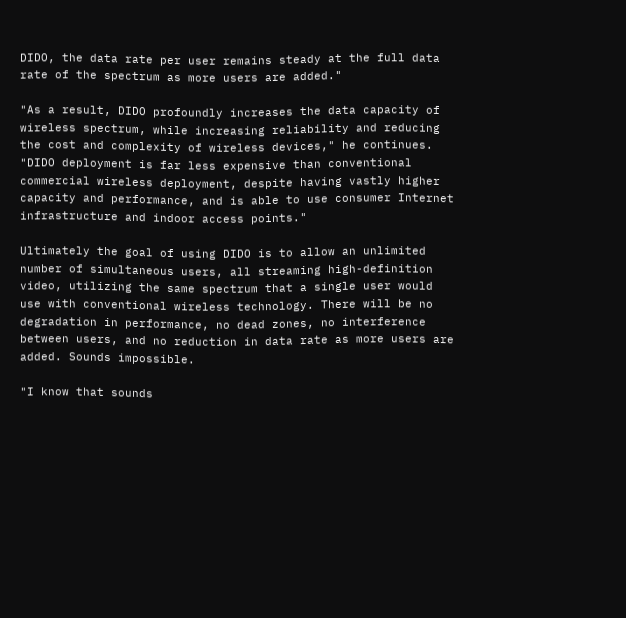DIDO, the data rate per user remains steady at the full data rate of the spectrum as more users are added."

"As a result, DIDO profoundly increases the data capacity of wireless spectrum, while increasing reliability and reducing the cost and complexity of wireless devices," he continues. "DIDO deployment is far less expensive than conventional commercial wireless deployment, despite having vastly higher capacity and performance, and is able to use consumer Internet infrastructure and indoor access points."

Ultimately the goal of using DIDO is to allow an unlimited number of simultaneous users, all streaming high-definition video, utilizing the same spectrum that a single user would use with conventional wireless technology. There will be no degradation in performance, no dead zones, no interference between users, and no reduction in data rate as more users are added. Sounds impossible.

"I know that sounds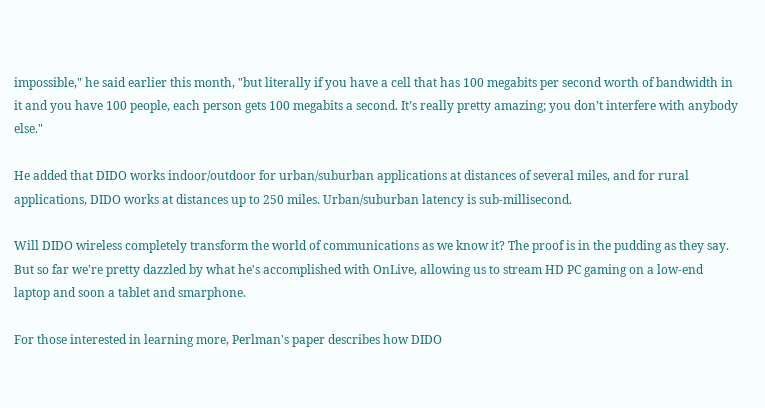impossible," he said earlier this month, "but literally if you have a cell that has 100 megabits per second worth of bandwidth in it and you have 100 people, each person gets 100 megabits a second. It’s really pretty amazing; you don’t interfere with anybody else."

He added that DIDO works indoor/outdoor for urban/suburban applications at distances of several miles, and for rural applications, DIDO works at distances up to 250 miles. Urban/suburban latency is sub-millisecond.

Will DIDO wireless completely transform the world of communications as we know it? The proof is in the pudding as they say. But so far we're pretty dazzled by what he's accomplished with OnLive, allowing us to stream HD PC gaming on a low-end laptop and soon a tablet and smarphone.

For those interested in learning more, Perlman's paper describes how DIDO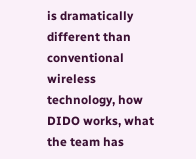is dramatically different than conventional wireless technology, how DIDO works, what the team has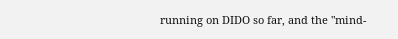running on DIDO so far, and the "mind-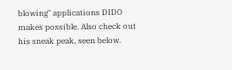blowing" applications DIDO makes possible. Also check out his sneak peak, seen below.